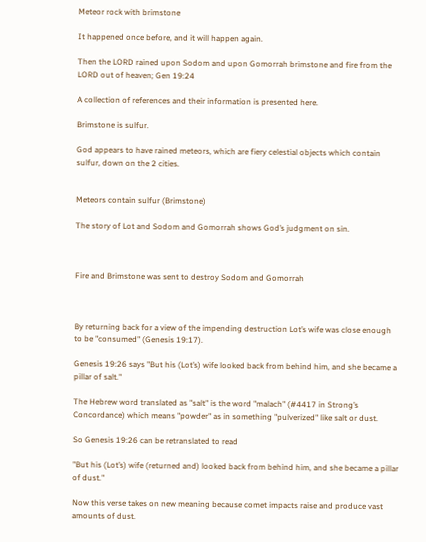Meteor rock with brimstone

It happened once before, and it will happen again.

Then the LORD rained upon Sodom and upon Gomorrah brimstone and fire from the LORD out of heaven; Gen 19:24

A collection of references and their information is presented here.

Brimstone is sulfur.

God appears to have rained meteors, which are fiery celestial objects which contain sulfur, down on the 2 cities.


Meteors contain sulfur (Brimstone)

The story of Lot and Sodom and Gomorrah shows God’s judgment on sin.



Fire and Brimstone was sent to destroy Sodom and Gomorrah



By returning back for a view of the impending destruction Lot’s wife was close enough to be "consumed" (Genesis 19:17).

Genesis 19:26 says "But his (Lot’s) wife looked back from behind him, and she became a pillar of salt."

The Hebrew word translated as "salt" is the word "malach" (#4417 in Strong’s Concordance) which means "powder" as in something "pulverized" like salt or dust.

So Genesis 19:26 can be retranslated to read

"But his (Lot’s) wife (returned and) looked back from behind him, and she became a pillar of dust."

Now this verse takes on new meaning because comet impacts raise and produce vast amounts of dust.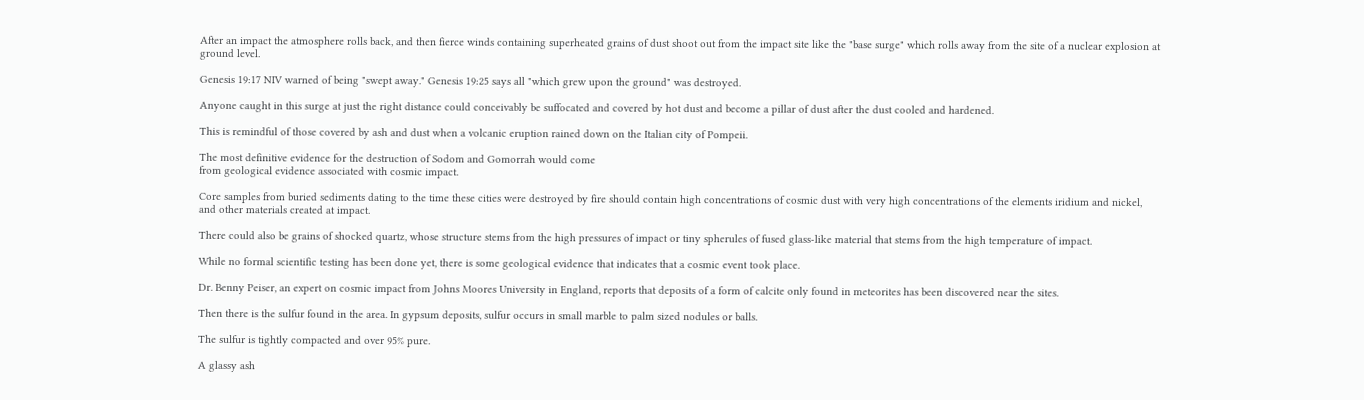After an impact the atmosphere rolls back, and then fierce winds containing superheated grains of dust shoot out from the impact site like the "base surge" which rolls away from the site of a nuclear explosion at ground level.

Genesis 19:17 NIV warned of being "swept away." Genesis 19:25 says all "which grew upon the ground" was destroyed.

Anyone caught in this surge at just the right distance could conceivably be suffocated and covered by hot dust and become a pillar of dust after the dust cooled and hardened.

This is remindful of those covered by ash and dust when a volcanic eruption rained down on the Italian city of Pompeii.

The most definitive evidence for the destruction of Sodom and Gomorrah would come
from geological evidence associated with cosmic impact.

Core samples from buried sediments dating to the time these cities were destroyed by fire should contain high concentrations of cosmic dust with very high concentrations of the elements iridium and nickel, and other materials created at impact.

There could also be grains of shocked quartz, whose structure stems from the high pressures of impact or tiny spherules of fused glass-like material that stems from the high temperature of impact.

While no formal scientific testing has been done yet, there is some geological evidence that indicates that a cosmic event took place.

Dr. Benny Peiser, an expert on cosmic impact from Johns Moores University in England, reports that deposits of a form of calcite only found in meteorites has been discovered near the sites.

Then there is the sulfur found in the area. In gypsum deposits, sulfur occurs in small marble to palm sized nodules or balls.

The sulfur is tightly compacted and over 95% pure.

A glassy ash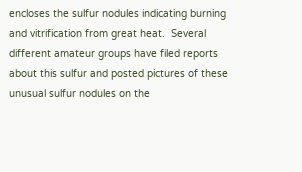encloses the sulfur nodules indicating burning and vitrification from great heat.  Several different amateur groups have filed reports about this sulfur and posted pictures of these unusual sulfur nodules on the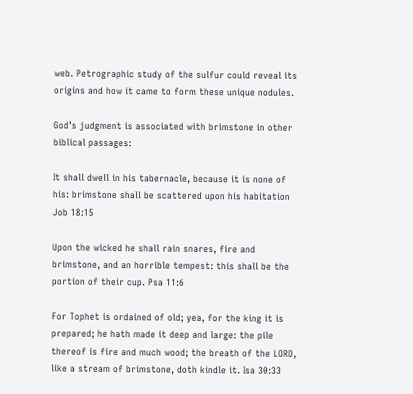web. Petrographic study of the sulfur could reveal its origins and how it came to form these unique nodules.

God’s judgment is associated with brimstone in other biblical passages:

It shall dwell in his tabernacle, because it is none of his: brimstone shall be scattered upon his habitation Job 18:15

Upon the wicked he shall rain snares, fire and brimstone, and an horrible tempest: this shall be the portion of their cup. Psa 11:6

For Tophet is ordained of old; yea, for the king it is prepared; he hath made it deep and large: the pile thereof is fire and much wood; the breath of the LORD, like a stream of brimstone, doth kindle it. Isa 30:33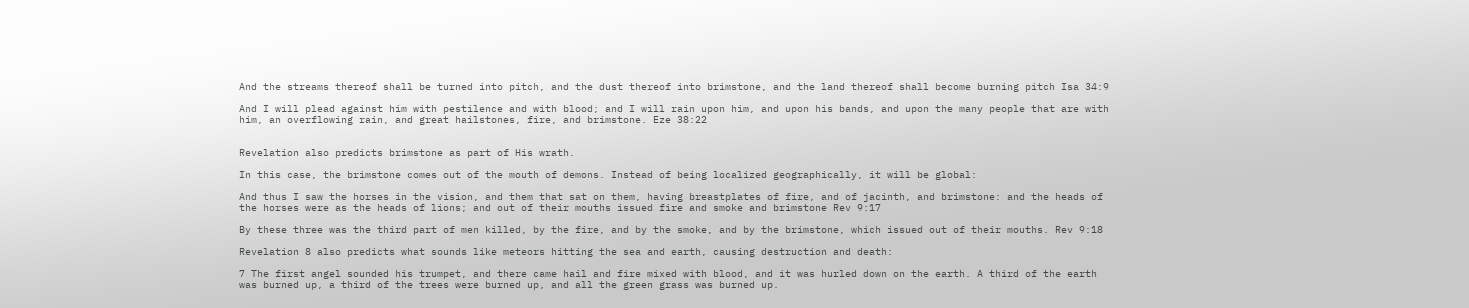And the streams thereof shall be turned into pitch, and the dust thereof into brimstone, and the land thereof shall become burning pitch Isa 34:9

And I will plead against him with pestilence and with blood; and I will rain upon him, and upon his bands, and upon the many people that are with him, an overflowing rain, and great hailstones, fire, and brimstone. Eze 38:22


Revelation also predicts brimstone as part of His wrath.

In this case, the brimstone comes out of the mouth of demons. Instead of being localized geographically, it will be global:

And thus I saw the horses in the vision, and them that sat on them, having breastplates of fire, and of jacinth, and brimstone: and the heads of the horses were as the heads of lions; and out of their mouths issued fire and smoke and brimstone Rev 9:17

By these three was the third part of men killed, by the fire, and by the smoke, and by the brimstone, which issued out of their mouths. Rev 9:18

Revelation 8 also predicts what sounds like meteors hitting the sea and earth, causing destruction and death:

7 The first angel sounded his trumpet, and there came hail and fire mixed with blood, and it was hurled down on the earth. A third of the earth was burned up, a third of the trees were burned up, and all the green grass was burned up.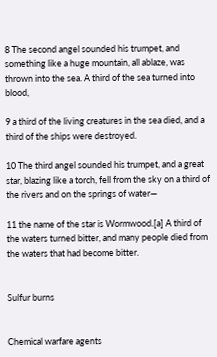8 The second angel sounded his trumpet, and something like a huge mountain, all ablaze, was thrown into the sea. A third of the sea turned into blood,

9 a third of the living creatures in the sea died, and a third of the ships were destroyed.

10 The third angel sounded his trumpet, and a great star, blazing like a torch, fell from the sky on a third of the rivers and on the springs of water—

11 the name of the star is Wormwood.[a] A third of the waters turned bitter, and many people died from the waters that had become bitter.


Sulfur burns


Chemical warfare agents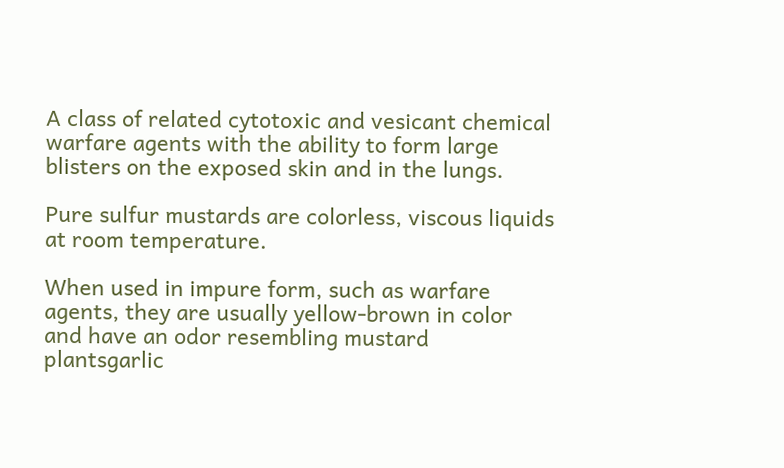A class of related cytotoxic and vesicant chemical warfare agents with the ability to form large blisters on the exposed skin and in the lungs.

Pure sulfur mustards are colorless, viscous liquids at room temperature.

When used in impure form, such as warfare agents, they are usually yellow-brown in color and have an odor resembling mustard plantsgarlic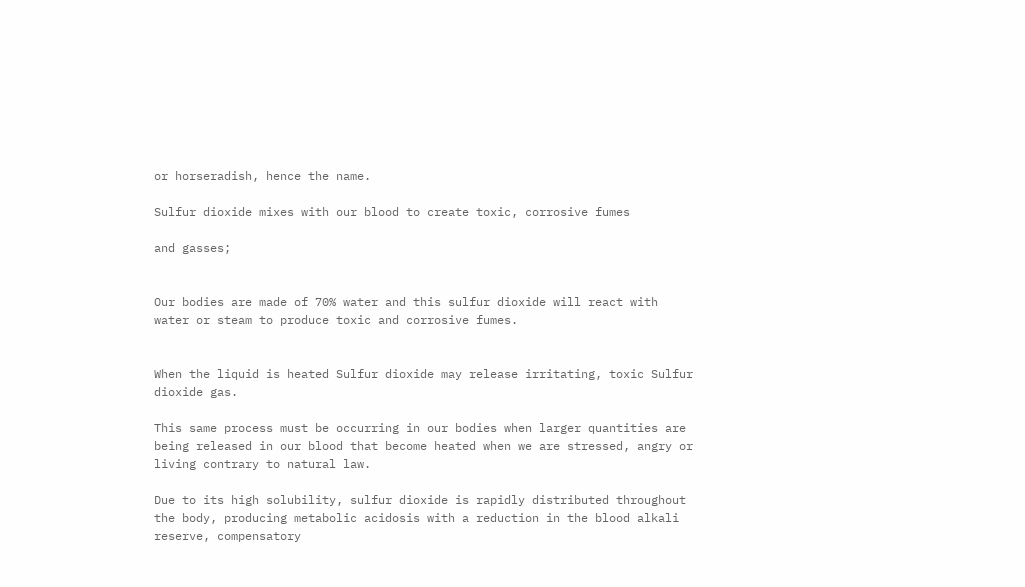or horseradish, hence the name.

Sulfur dioxide mixes with our blood to create toxic, corrosive fumes

and gasses;


Our bodies are made of 70% water and this sulfur dioxide will react with water or steam to produce toxic and corrosive fumes.


When the liquid is heated Sulfur dioxide may release irritating, toxic Sulfur dioxide gas.

This same process must be occurring in our bodies when larger quantities are being released in our blood that become heated when we are stressed, angry or living contrary to natural law.

Due to its high solubility, sulfur dioxide is rapidly distributed throughout the body, producing metabolic acidosis with a reduction in the blood alkali reserve, compensatory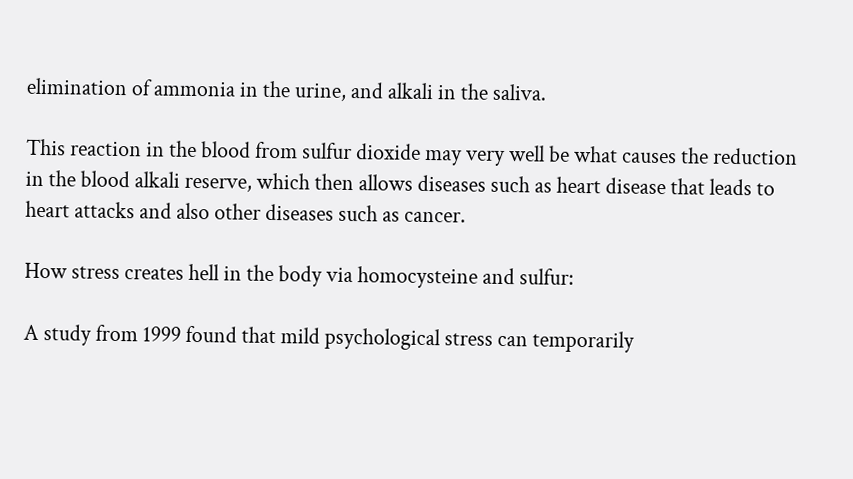elimination of ammonia in the urine, and alkali in the saliva.

This reaction in the blood from sulfur dioxide may very well be what causes the reduction in the blood alkali reserve, which then allows diseases such as heart disease that leads to heart attacks and also other diseases such as cancer.

How stress creates hell in the body via homocysteine and sulfur:

A study from 1999 found that mild psychological stress can temporarily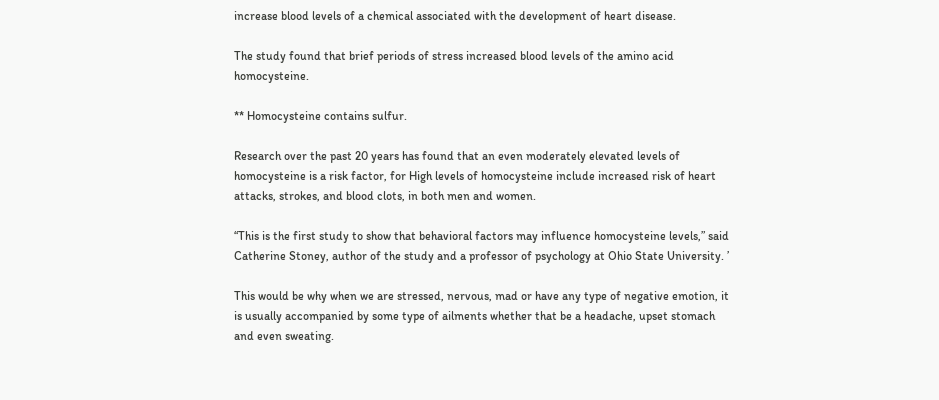increase blood levels of a chemical associated with the development of heart disease.

The study found that brief periods of stress increased blood levels of the amino acid homocysteine.

** Homocysteine contains sulfur.

Research over the past 20 years has found that an even moderately elevated levels of homocysteine is a risk factor, for High levels of homocysteine include increased risk of heart attacks, strokes, and blood clots, in both men and women.

“This is the first study to show that behavioral factors may influence homocysteine levels,” said Catherine Stoney, author of the study and a professor of psychology at Ohio State University. ’

This would be why when we are stressed, nervous, mad or have any type of negative emotion, it is usually accompanied by some type of ailments whether that be a headache, upset stomach and even sweating.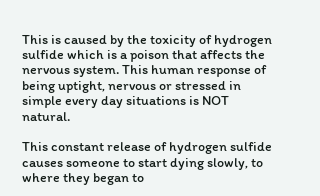This is caused by the toxicity of hydrogen sulfide which is a poison that affects the nervous system. This human response of being uptight, nervous or stressed in simple every day situations is NOT natural.

This constant release of hydrogen sulfide causes someone to start dying slowly, to where they began to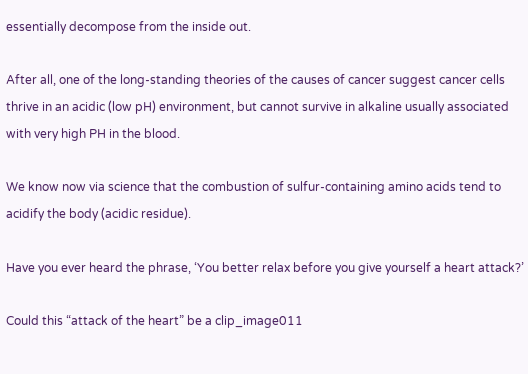essentially decompose from the inside out.

After all, one of the long-standing theories of the causes of cancer suggest cancer cells thrive in an acidic (low pH) environment, but cannot survive in alkaline usually associated with very high PH in the blood.

We know now via science that the combustion of sulfur-containing amino acids tend to acidify the body (acidic residue).

Have you ever heard the phrase, ‘You better relax before you give yourself a heart attack?’

Could this “attack of the heart” be a clip_image011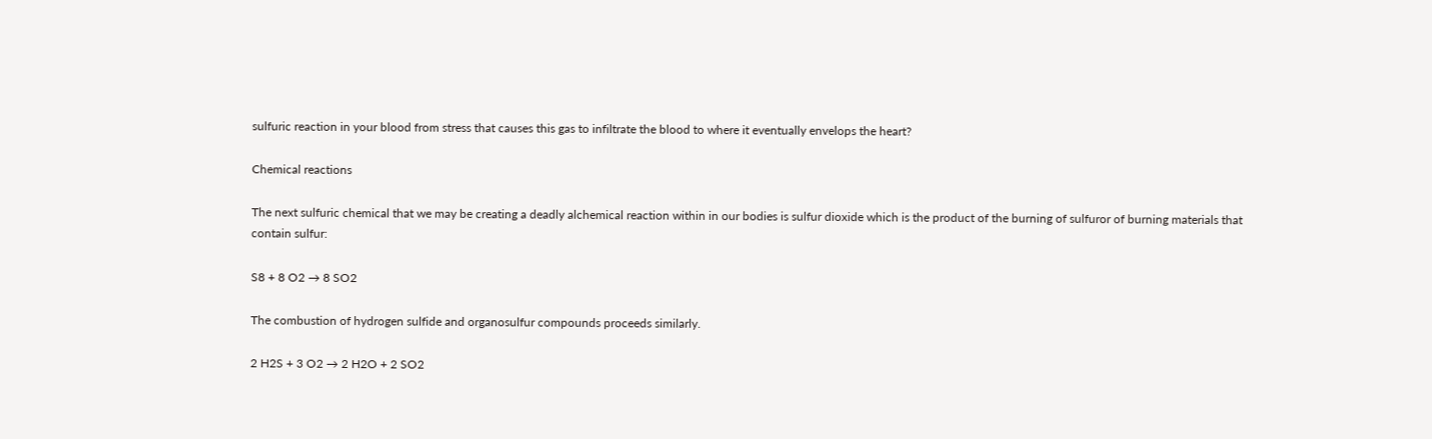sulfuric reaction in your blood from stress that causes this gas to infiltrate the blood to where it eventually envelops the heart?

Chemical reactions

The next sulfuric chemical that we may be creating a deadly alchemical reaction within in our bodies is sulfur dioxide which is the product of the burning of sulfuror of burning materials that contain sulfur:

S8 + 8 O2 → 8 SO2

The combustion of hydrogen sulfide and organosulfur compounds proceeds similarly.

2 H2S + 3 O2 → 2 H2O + 2 SO2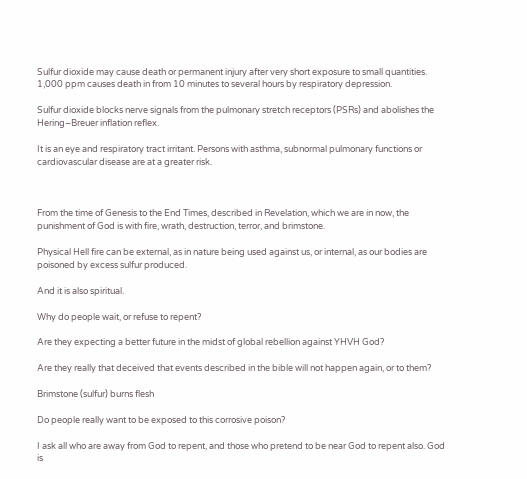Sulfur dioxide may cause death or permanent injury after very short exposure to small quantities. 1,000 ppm causes death in from 10 minutes to several hours by respiratory depression.

Sulfur dioxide blocks nerve signals from the pulmonary stretch receptors (PSRs) and abolishes the Hering–Breuer inflation reflex.

It is an eye and respiratory tract irritant. Persons with asthma, subnormal pulmonary functions or cardiovascular disease are at a greater risk.



From the time of Genesis to the End Times, described in Revelation, which we are in now, the punishment of God is with fire, wrath, destruction, terror, and brimstone.

Physical Hell fire can be external, as in nature being used against us, or internal, as our bodies are poisoned by excess sulfur produced.

And it is also spiritual.

Why do people wait, or refuse to repent?

Are they expecting a better future in the midst of global rebellion against YHVH God?

Are they really that deceived that events described in the bible will not happen again, or to them?

Brimstone (sulfur) burns flesh

Do people really want to be exposed to this corrosive poison?

I ask all who are away from God to repent, and those who pretend to be near God to repent also. God is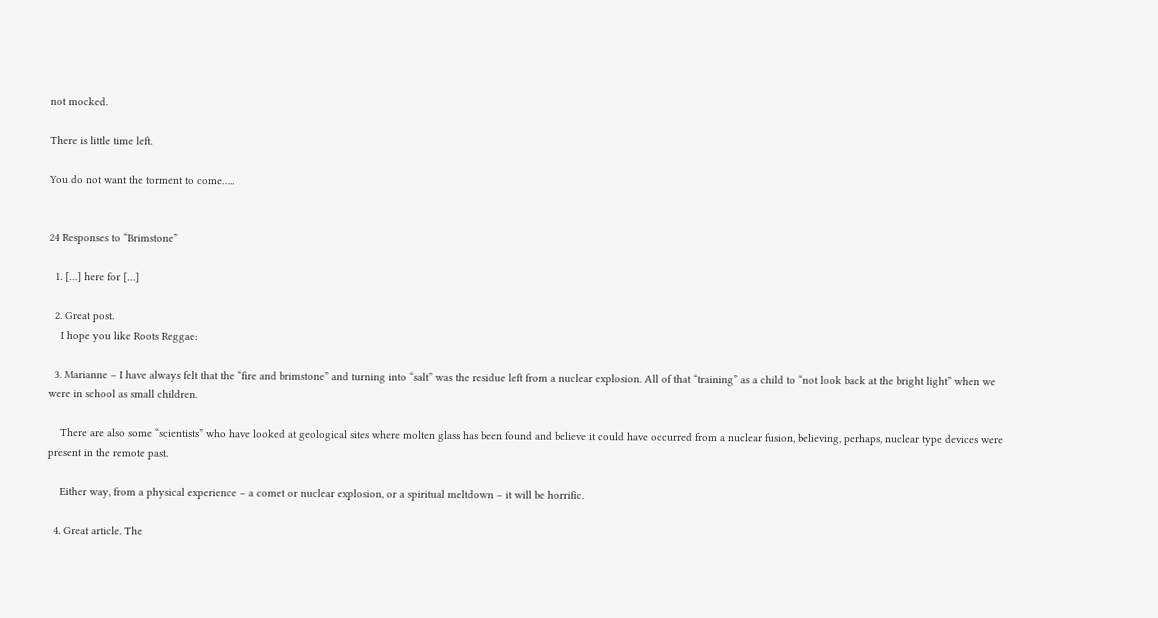not mocked.

There is little time left.

You do not want the torment to come…..


24 Responses to “Brimstone”

  1. […] here for […]

  2. Great post.
    I hope you like Roots Reggae:

  3. Marianne – I have always felt that the “fire and brimstone” and turning into “salt” was the residue left from a nuclear explosion. All of that “training” as a child to “not look back at the bright light” when we were in school as small children.

    There are also some “scientists” who have looked at geological sites where molten glass has been found and believe it could have occurred from a nuclear fusion, believing, perhaps, nuclear type devices were present in the remote past.

    Either way, from a physical experience – a comet or nuclear explosion, or a spiritual meltdown – it will be horrific.

  4. Great article. The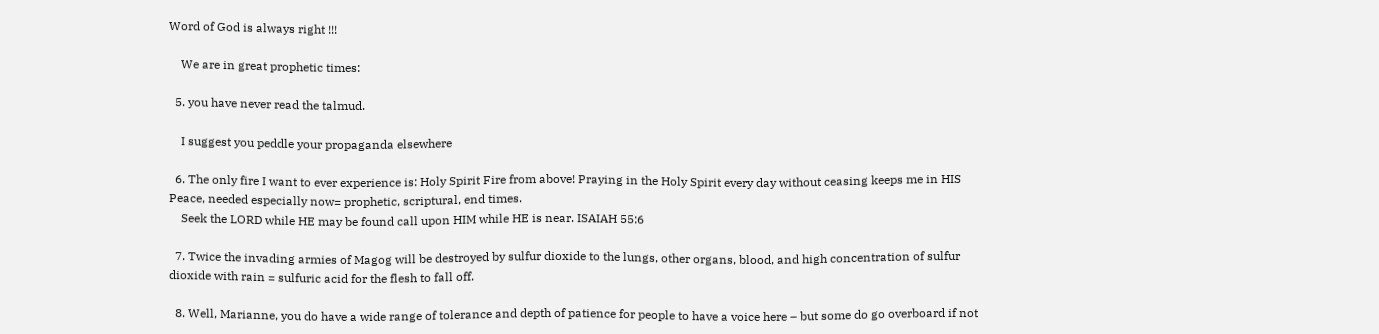Word of God is always right !!!

    We are in great prophetic times:

  5. you have never read the talmud.

    I suggest you peddle your propaganda elsewhere

  6. The only fire I want to ever experience is: Holy Spirit Fire from above! Praying in the Holy Spirit every day without ceasing keeps me in HIS Peace, needed especially now= prophetic, scriptural, end times.
    Seek the LORD while HE may be found call upon HIM while HE is near. ISAIAH 55:6

  7. Twice the invading armies of Magog will be destroyed by sulfur dioxide to the lungs, other organs, blood, and high concentration of sulfur dioxide with rain = sulfuric acid for the flesh to fall off.

  8. Well, Marianne, you do have a wide range of tolerance and depth of patience for people to have a voice here – but some do go overboard if not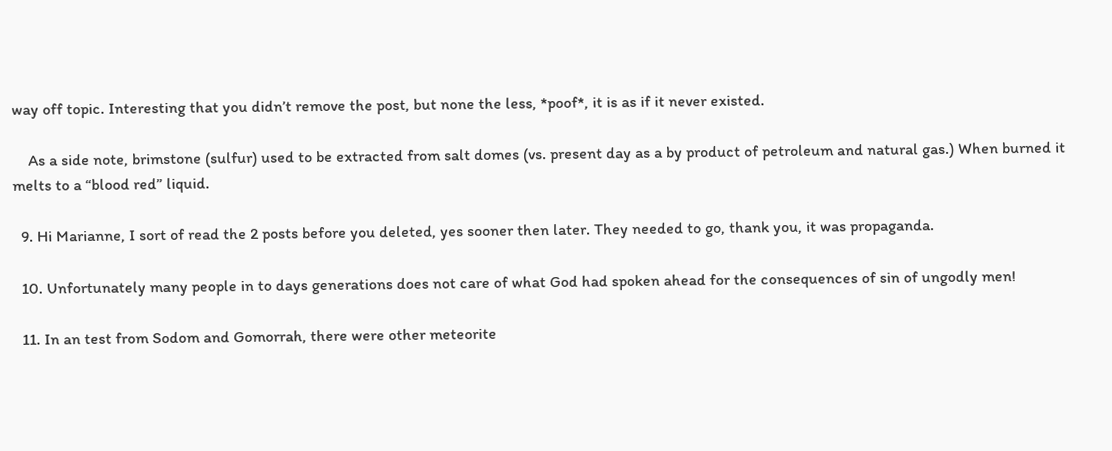way off topic. Interesting that you didn’t remove the post, but none the less, *poof*, it is as if it never existed.

    As a side note, brimstone (sulfur) used to be extracted from salt domes (vs. present day as a by product of petroleum and natural gas.) When burned it melts to a “blood red” liquid.

  9. Hi Marianne, I sort of read the 2 posts before you deleted, yes sooner then later. They needed to go, thank you, it was propaganda.

  10. Unfortunately many people in to days generations does not care of what God had spoken ahead for the consequences of sin of ungodly men!

  11. In an test from Sodom and Gomorrah, there were other meteorite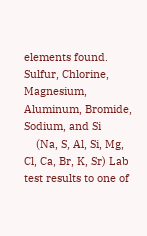elements found. Sulfur, Chlorine, Magnesium, Aluminum, Bromide, Sodium, and Si
    (Na, S, Al, Si, Mg, Cl, Ca, Br, K, Sr) Lab test results to one of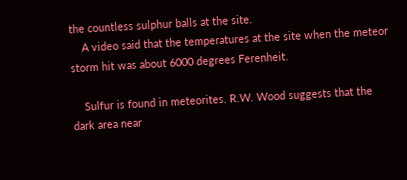the countless sulphur balls at the site.
    A video said that the temperatures at the site when the meteor storm hit was about 6000 degrees Ferenheit.

    Sulfur is found in meteorites. R.W. Wood suggests that the dark area near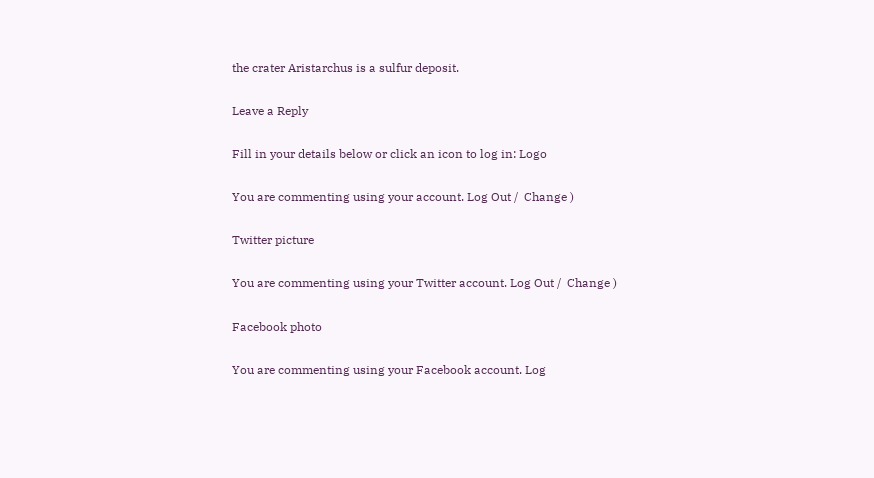the crater Aristarchus is a sulfur deposit.

Leave a Reply

Fill in your details below or click an icon to log in: Logo

You are commenting using your account. Log Out /  Change )

Twitter picture

You are commenting using your Twitter account. Log Out /  Change )

Facebook photo

You are commenting using your Facebook account. Log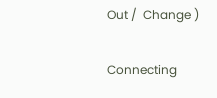Out /  Change )

Connecting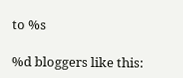to %s

%d bloggers like this: